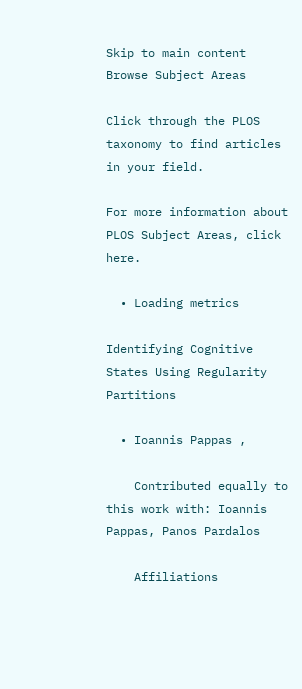Skip to main content
Browse Subject Areas

Click through the PLOS taxonomy to find articles in your field.

For more information about PLOS Subject Areas, click here.

  • Loading metrics

Identifying Cognitive States Using Regularity Partitions

  • Ioannis Pappas ,

    Contributed equally to this work with: Ioannis Pappas, Panos Pardalos

    Affiliations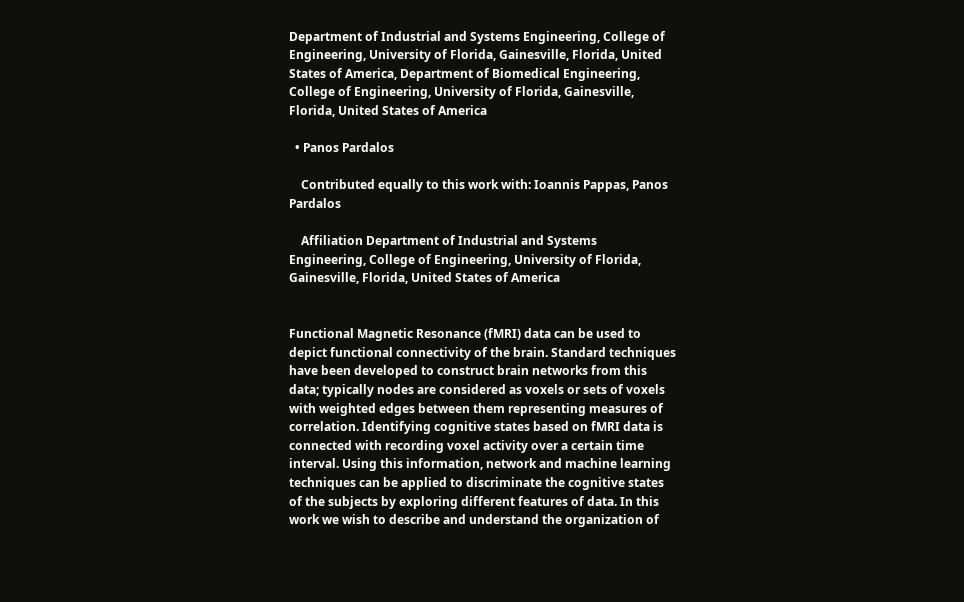Department of Industrial and Systems Engineering, College of Engineering, University of Florida, Gainesville, Florida, United States of America, Department of Biomedical Engineering, College of Engineering, University of Florida, Gainesville, Florida, United States of America

  • Panos Pardalos

    Contributed equally to this work with: Ioannis Pappas, Panos Pardalos

    Affiliation Department of Industrial and Systems Engineering, College of Engineering, University of Florida, Gainesville, Florida, United States of America


Functional Magnetic Resonance (fMRI) data can be used to depict functional connectivity of the brain. Standard techniques have been developed to construct brain networks from this data; typically nodes are considered as voxels or sets of voxels with weighted edges between them representing measures of correlation. Identifying cognitive states based on fMRI data is connected with recording voxel activity over a certain time interval. Using this information, network and machine learning techniques can be applied to discriminate the cognitive states of the subjects by exploring different features of data. In this work we wish to describe and understand the organization of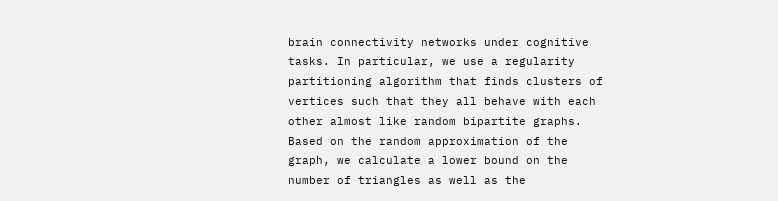brain connectivity networks under cognitive tasks. In particular, we use a regularity partitioning algorithm that finds clusters of vertices such that they all behave with each other almost like random bipartite graphs. Based on the random approximation of the graph, we calculate a lower bound on the number of triangles as well as the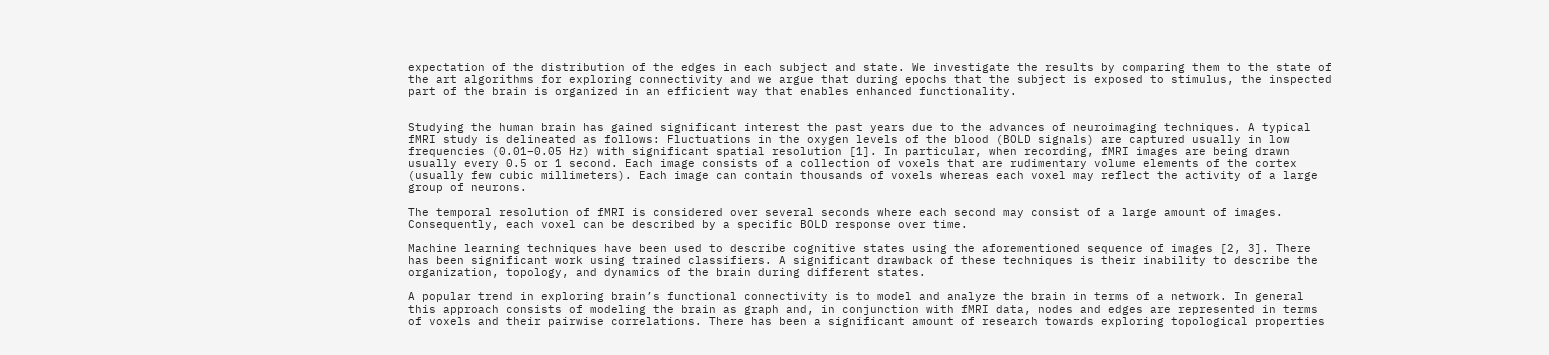expectation of the distribution of the edges in each subject and state. We investigate the results by comparing them to the state of the art algorithms for exploring connectivity and we argue that during epochs that the subject is exposed to stimulus, the inspected part of the brain is organized in an efficient way that enables enhanced functionality.


Studying the human brain has gained significant interest the past years due to the advances of neuroimaging techniques. A typical fMRI study is delineated as follows: Fluctuations in the oxygen levels of the blood (BOLD signals) are captured usually in low frequencies (0.01–0.05 Hz) with significant spatial resolution [1]. In particular, when recording, fMRI images are being drawn usually every 0.5 or 1 second. Each image consists of a collection of voxels that are rudimentary volume elements of the cortex (usually few cubic millimeters). Each image can contain thousands of voxels whereas each voxel may reflect the activity of a large group of neurons.

The temporal resolution of fMRI is considered over several seconds where each second may consist of a large amount of images. Consequently, each voxel can be described by a specific BOLD response over time.

Machine learning techniques have been used to describe cognitive states using the aforementioned sequence of images [2, 3]. There has been significant work using trained classifiers. A significant drawback of these techniques is their inability to describe the organization, topology, and dynamics of the brain during different states.

A popular trend in exploring brain’s functional connectivity is to model and analyze the brain in terms of a network. In general this approach consists of modeling the brain as graph and, in conjunction with fMRI data, nodes and edges are represented in terms of voxels and their pairwise correlations. There has been a significant amount of research towards exploring topological properties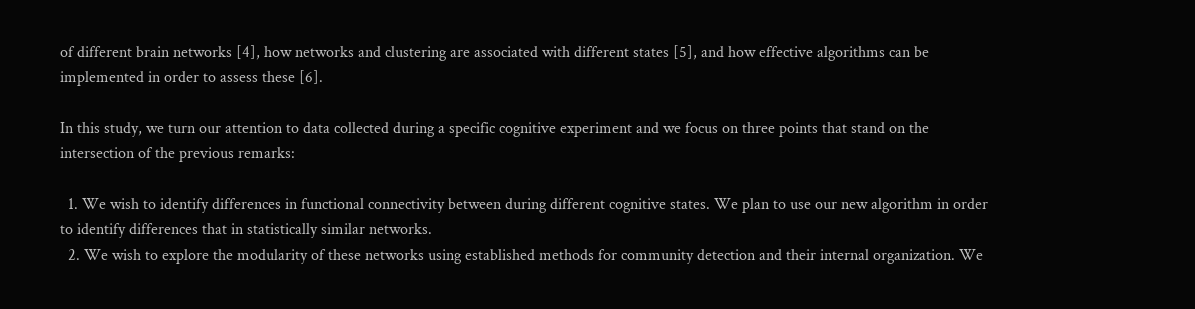of different brain networks [4], how networks and clustering are associated with different states [5], and how effective algorithms can be implemented in order to assess these [6].

In this study, we turn our attention to data collected during a specific cognitive experiment and we focus on three points that stand on the intersection of the previous remarks:

  1. We wish to identify differences in functional connectivity between during different cognitive states. We plan to use our new algorithm in order to identify differences that in statistically similar networks.
  2. We wish to explore the modularity of these networks using established methods for community detection and their internal organization. We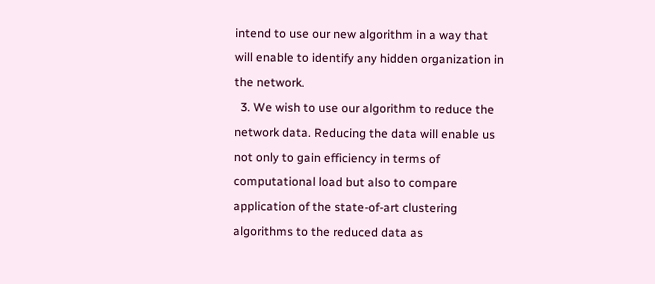intend to use our new algorithm in a way that will enable to identify any hidden organization in the network.
  3. We wish to use our algorithm to reduce the network data. Reducing the data will enable us not only to gain efficiency in terms of computational load but also to compare application of the state-of-art clustering algorithms to the reduced data as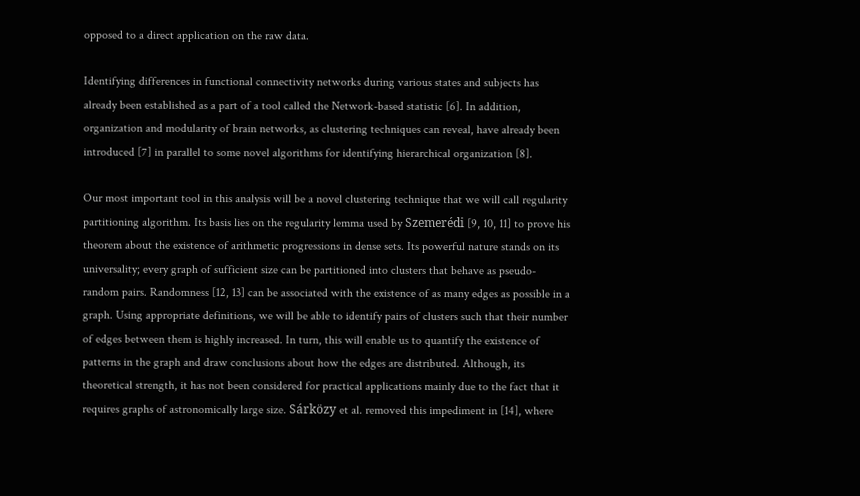opposed to a direct application on the raw data.

Identifying differences in functional connectivity networks during various states and subjects has already been established as a part of a tool called the Network-based statistic [6]. In addition, organization and modularity of brain networks, as clustering techniques can reveal, have already been introduced [7] in parallel to some novel algorithms for identifying hierarchical organization [8].

Our most important tool in this analysis will be a novel clustering technique that we will call regularity partitioning algorithm. Its basis lies on the regularity lemma used by Szemerédi [9, 10, 11] to prove his theorem about the existence of arithmetic progressions in dense sets. Its powerful nature stands on its universality; every graph of sufficient size can be partitioned into clusters that behave as pseudo-random pairs. Randomness [12, 13] can be associated with the existence of as many edges as possible in a graph. Using appropriate definitions, we will be able to identify pairs of clusters such that their number of edges between them is highly increased. In turn, this will enable us to quantify the existence of patterns in the graph and draw conclusions about how the edges are distributed. Although, its theoretical strength, it has not been considered for practical applications mainly due to the fact that it requires graphs of astronomically large size. Sárközy et al. removed this impediment in [14], where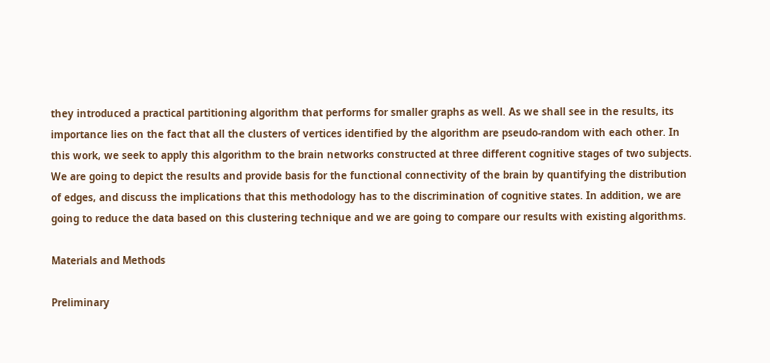they introduced a practical partitioning algorithm that performs for smaller graphs as well. As we shall see in the results, its importance lies on the fact that all the clusters of vertices identified by the algorithm are pseudo-random with each other. In this work, we seek to apply this algorithm to the brain networks constructed at three different cognitive stages of two subjects. We are going to depict the results and provide basis for the functional connectivity of the brain by quantifying the distribution of edges, and discuss the implications that this methodology has to the discrimination of cognitive states. In addition, we are going to reduce the data based on this clustering technique and we are going to compare our results with existing algorithms.

Materials and Methods

Preliminary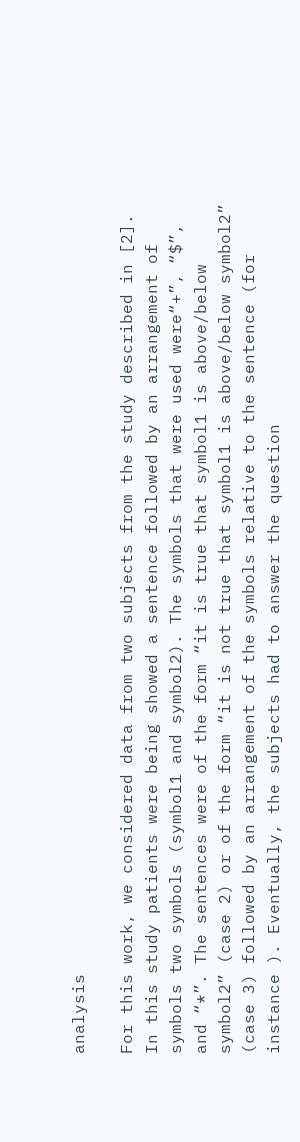analysis

For this work, we considered data from two subjects from the study described in [2]. In this study patients were being showed a sentence followed by an arrangement of symbols two symbols (symbol1 and symbol2). The symbols that were used were“+”, “$”, and “*”. The sentences were of the form “it is true that symbol1 is above/below symbol2” (case 2) or of the form “it is not true that symbol1 is above/below symbol2” (case 3) followed by an arrangement of the symbols relative to the sentence (for instance ). Eventually, the subjects had to answer the question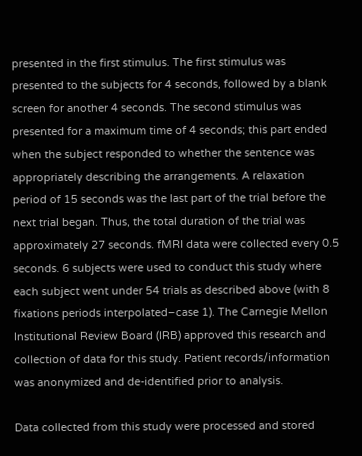presented in the first stimulus. The first stimulus was presented to the subjects for 4 seconds, followed by a blank screen for another 4 seconds. The second stimulus was presented for a maximum time of 4 seconds; this part ended when the subject responded to whether the sentence was appropriately describing the arrangements. A relaxation period of 15 seconds was the last part of the trial before the next trial began. Thus, the total duration of the trial was approximately 27 seconds. fMRI data were collected every 0.5 seconds. 6 subjects were used to conduct this study where each subject went under 54 trials as described above (with 8 fixations periods interpolated–case 1). The Carnegie Mellon Institutional Review Board (IRB) approved this research and collection of data for this study. Patient records/information was anonymized and de-identified prior to analysis.

Data collected from this study were processed and stored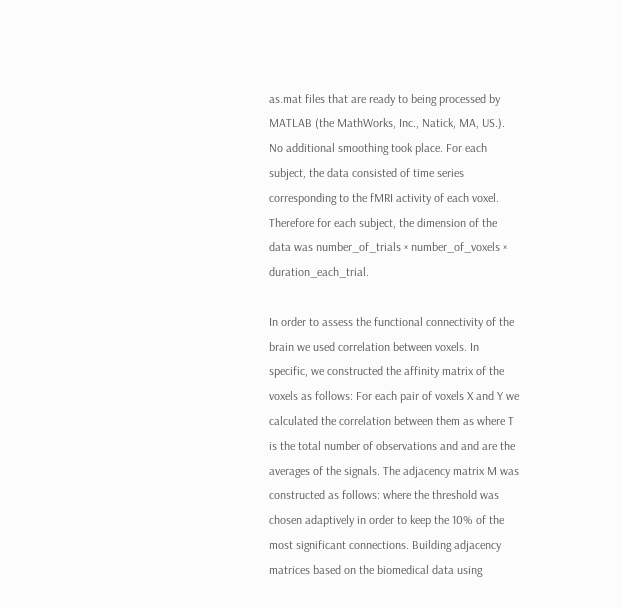as.mat files that are ready to being processed by MATLAB (the MathWorks, Inc., Natick, MA, US.). No additional smoothing took place. For each subject, the data consisted of time series corresponding to the fMRI activity of each voxel. Therefore for each subject, the dimension of the data was number_of_trials × number_of_voxels × duration_each_trial.

In order to assess the functional connectivity of the brain we used correlation between voxels. In specific, we constructed the affinity matrix of the voxels as follows: For each pair of voxels X and Y we calculated the correlation between them as where T is the total number of observations and and are the averages of the signals. The adjacency matrix M was constructed as follows: where the threshold was chosen adaptively in order to keep the 10% of the most significant connections. Building adjacency matrices based on the biomedical data using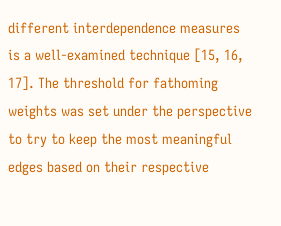different interdependence measures is a well-examined technique [15, 16, 17]. The threshold for fathoming weights was set under the perspective to try to keep the most meaningful edges based on their respective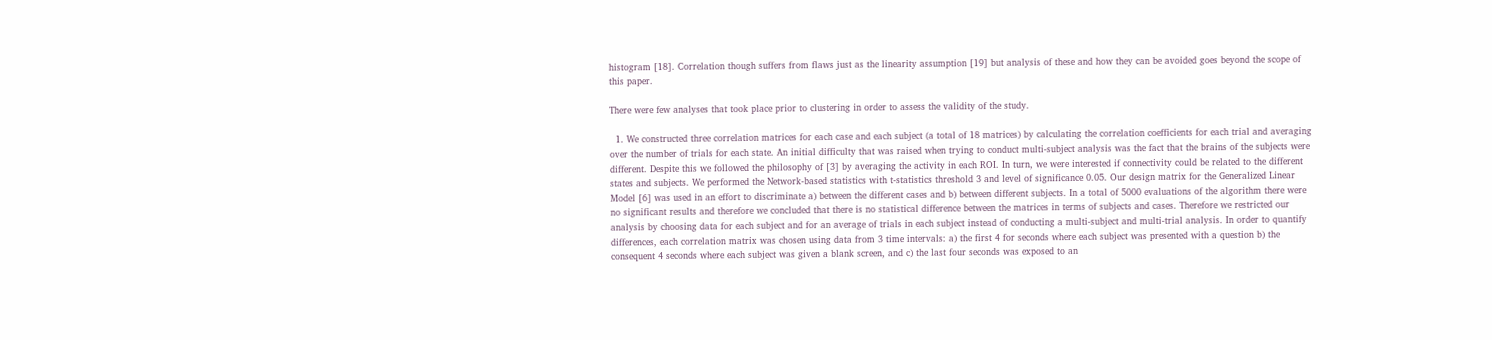histogram [18]. Correlation though suffers from flaws just as the linearity assumption [19] but analysis of these and how they can be avoided goes beyond the scope of this paper.

There were few analyses that took place prior to clustering in order to assess the validity of the study.

  1. We constructed three correlation matrices for each case and each subject (a total of 18 matrices) by calculating the correlation coefficients for each trial and averaging over the number of trials for each state. An initial difficulty that was raised when trying to conduct multi-subject analysis was the fact that the brains of the subjects were different. Despite this we followed the philosophy of [3] by averaging the activity in each ROI. In turn, we were interested if connectivity could be related to the different states and subjects. We performed the Network-based statistics with t-statistics threshold 3 and level of significance 0.05. Our design matrix for the Generalized Linear Model [6] was used in an effort to discriminate a) between the different cases and b) between different subjects. In a total of 5000 evaluations of the algorithm there were no significant results and therefore we concluded that there is no statistical difference between the matrices in terms of subjects and cases. Therefore we restricted our analysis by choosing data for each subject and for an average of trials in each subject instead of conducting a multi-subject and multi-trial analysis. In order to quantify differences, each correlation matrix was chosen using data from 3 time intervals: a) the first 4 for seconds where each subject was presented with a question b) the consequent 4 seconds where each subject was given a blank screen, and c) the last four seconds was exposed to an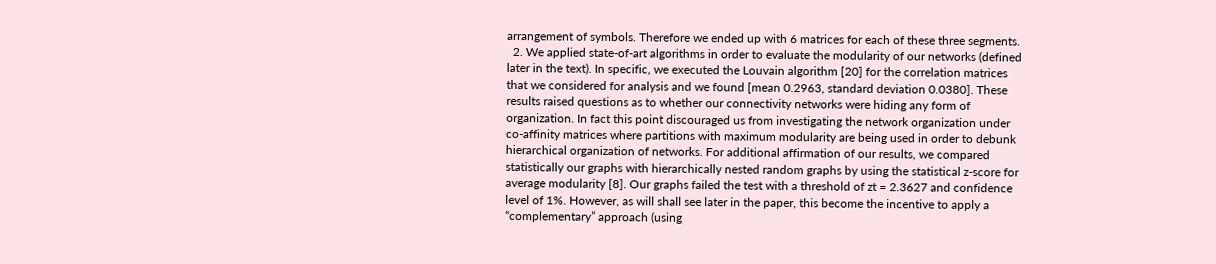arrangement of symbols. Therefore we ended up with 6 matrices for each of these three segments.
  2. We applied state-of-art algorithms in order to evaluate the modularity of our networks (defined later in the text). In specific, we executed the Louvain algorithm [20] for the correlation matrices that we considered for analysis and we found [mean 0.2963, standard deviation 0.0380]. These results raised questions as to whether our connectivity networks were hiding any form of organization. In fact this point discouraged us from investigating the network organization under co-affinity matrices where partitions with maximum modularity are being used in order to debunk hierarchical organization of networks. For additional affirmation of our results, we compared statistically our graphs with hierarchically nested random graphs by using the statistical z-score for average modularity [8]. Our graphs failed the test with a threshold of zt = 2.3627 and confidence level of 1%. However, as will shall see later in the paper, this become the incentive to apply a “complementary” approach (using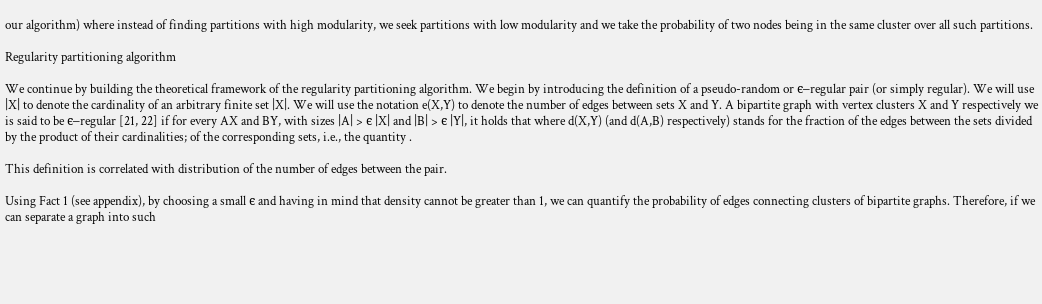our algorithm) where instead of finding partitions with high modularity, we seek partitions with low modularity and we take the probability of two nodes being in the same cluster over all such partitions.

Regularity partitioning algorithm

We continue by building the theoretical framework of the regularity partitioning algorithm. We begin by introducing the definition of a pseudo-random or ϵ–regular pair (or simply regular). We will use |X| to denote the cardinality of an arbitrary finite set |X|. We will use the notation e(X,Y) to denote the number of edges between sets X and Y. A bipartite graph with vertex clusters X and Y respectively we is said to be ϵ–regular [21, 22] if for every AX and BY, with sizes |A| > ϵ |X| and |B| > ϵ |Y|, it holds that where d(X,Y) (and d(A,B) respectively) stands for the fraction of the edges between the sets divided by the product of their cardinalities; of the corresponding sets, i.e., the quantity .

This definition is correlated with distribution of the number of edges between the pair.

Using Fact 1 (see appendix), by choosing a small ϵ and having in mind that density cannot be greater than 1, we can quantify the probability of edges connecting clusters of bipartite graphs. Therefore, if we can separate a graph into such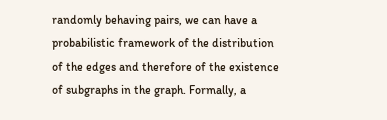randomly behaving pairs, we can have a probabilistic framework of the distribution of the edges and therefore of the existence of subgraphs in the graph. Formally, a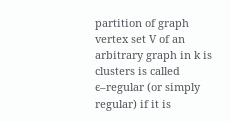partition of graph vertex set V of an arbitrary graph in k is clusters is called ϵ–regular (or simply regular) if it is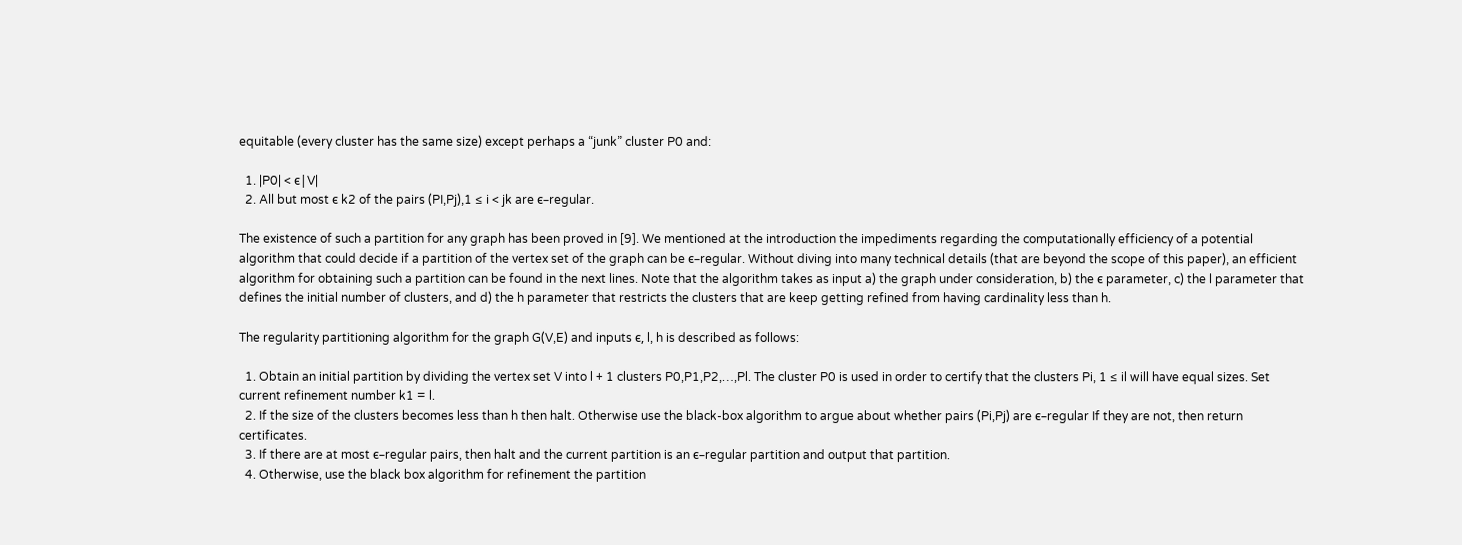equitable (every cluster has the same size) except perhaps a “junk” cluster P0 and:

  1. |P0| < ϵ|V|
  2. All but most ϵ k2 of the pairs (PI,Pj),1 ≤ i < jk are ϵ–regular.

The existence of such a partition for any graph has been proved in [9]. We mentioned at the introduction the impediments regarding the computationally efficiency of a potential algorithm that could decide if a partition of the vertex set of the graph can be ϵ–regular. Without diving into many technical details (that are beyond the scope of this paper), an efficient algorithm for obtaining such a partition can be found in the next lines. Note that the algorithm takes as input a) the graph under consideration, b) the ϵ parameter, c) the l parameter that defines the initial number of clusters, and d) the h parameter that restricts the clusters that are keep getting refined from having cardinality less than h.

The regularity partitioning algorithm for the graph G(V,E) and inputs ϵ, l, h is described as follows:

  1. Obtain an initial partition by dividing the vertex set V into l + 1 clusters P0,P1,P2,…,Pl. The cluster P0 is used in order to certify that the clusters Pi, 1 ≤ il will have equal sizes. Set current refinement number k1 = l.
  2. If the size of the clusters becomes less than h then halt. Otherwise use the black-box algorithm to argue about whether pairs (Pi,Pj) are ϵ–regular If they are not, then return certificates.
  3. If there are at most ϵ–regular pairs, then halt and the current partition is an ϵ–regular partition and output that partition.
  4. Otherwise, use the black box algorithm for refinement the partition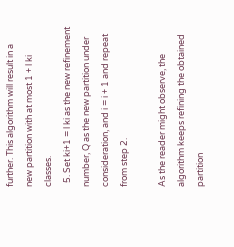further. This algorithm will result in a new partition with at most 1 + l ki classes.
  5. Set ki+1 = l ki as the new refinement number, Q as the new partition under consideration, and i = i + 1 and repeat from step 2.

As the reader might observe, the algorithm keeps refining the obtained partition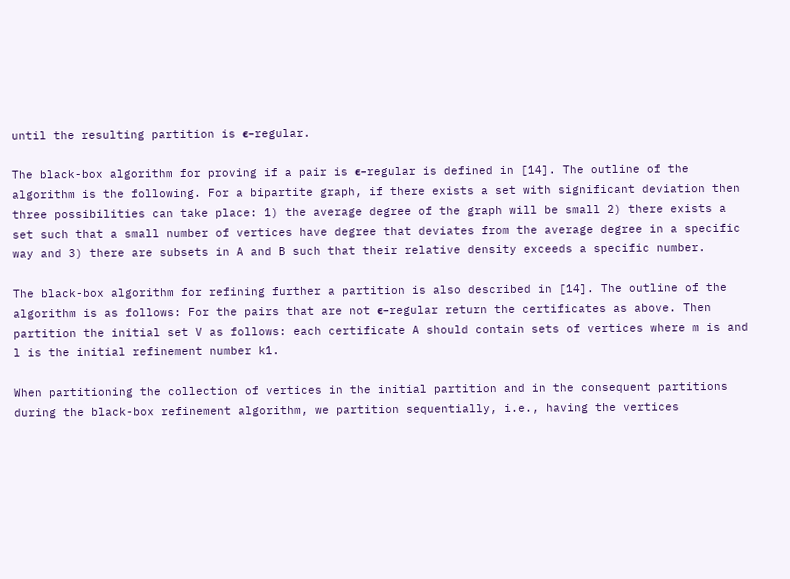until the resulting partition is ϵ–regular.

The black-box algorithm for proving if a pair is ϵ–regular is defined in [14]. The outline of the algorithm is the following. For a bipartite graph, if there exists a set with significant deviation then three possibilities can take place: 1) the average degree of the graph will be small 2) there exists a set such that a small number of vertices have degree that deviates from the average degree in a specific way and 3) there are subsets in A and B such that their relative density exceeds a specific number.

The black-box algorithm for refining further a partition is also described in [14]. The outline of the algorithm is as follows: For the pairs that are not ϵ–regular return the certificates as above. Then partition the initial set V as follows: each certificate A should contain sets of vertices where m is and l is the initial refinement number k1.

When partitioning the collection of vertices in the initial partition and in the consequent partitions during the black-box refinement algorithm, we partition sequentially, i.e., having the vertices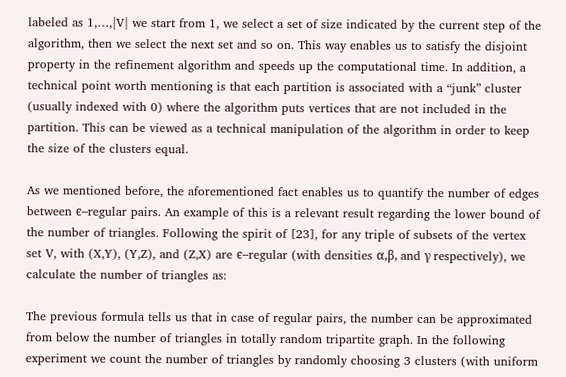labeled as 1,…,|V| we start from 1, we select a set of size indicated by the current step of the algorithm, then we select the next set and so on. This way enables us to satisfy the disjoint property in the refinement algorithm and speeds up the computational time. In addition, a technical point worth mentioning is that each partition is associated with a “junk” cluster (usually indexed with 0) where the algorithm puts vertices that are not included in the partition. This can be viewed as a technical manipulation of the algorithm in order to keep the size of the clusters equal.

As we mentioned before, the aforementioned fact enables us to quantify the number of edges between ϵ–regular pairs. An example of this is a relevant result regarding the lower bound of the number of triangles. Following the spirit of [23], for any triple of subsets of the vertex set V, with (X,Y), (Y,Z), and (Z,X) are ϵ–regular (with densities α,β, and γ respectively), we calculate the number of triangles as:

The previous formula tells us that in case of regular pairs, the number can be approximated from below the number of triangles in totally random tripartite graph. In the following experiment we count the number of triangles by randomly choosing 3 clusters (with uniform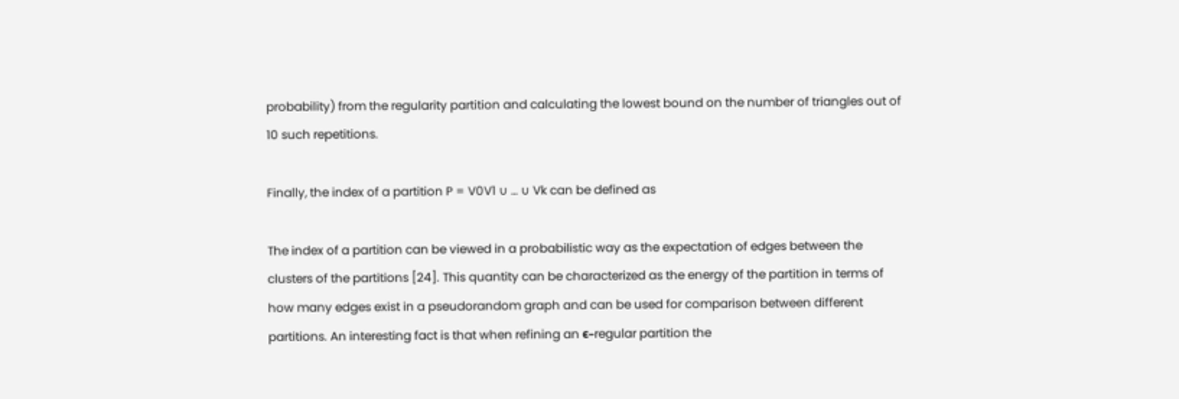probability) from the regularity partition and calculating the lowest bound on the number of triangles out of 10 such repetitions.

Finally, the index of a partition P = V0V1 ∪ … ∪ Vk can be defined as

The index of a partition can be viewed in a probabilistic way as the expectation of edges between the clusters of the partitions [24]. This quantity can be characterized as the energy of the partition in terms of how many edges exist in a pseudorandom graph and can be used for comparison between different partitions. An interesting fact is that when refining an ϵ–regular partition the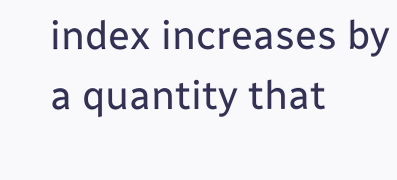index increases by a quantity that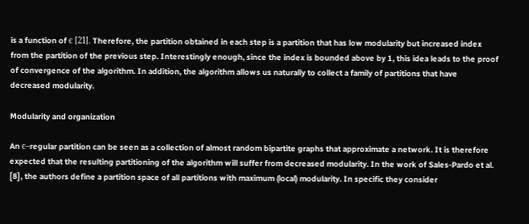is a function of ϵ [21]. Therefore, the partition obtained in each step is a partition that has low modularity but increased index from the partition of the previous step. Interestingly enough, since the index is bounded above by 1, this idea leads to the proof of convergence of the algorithm. In addition, the algorithm allows us naturally to collect a family of partitions that have decreased modularity.

Modularity and organization

An ϵ–regular partition can be seen as a collection of almost random bipartite graphs that approximate a network. It is therefore expected that the resulting partitioning of the algorithm will suffer from decreased modularity. In the work of Sales-Pardo et al. [8], the authors define a partition space of all partitions with maximum (local) modularity. In specific they consider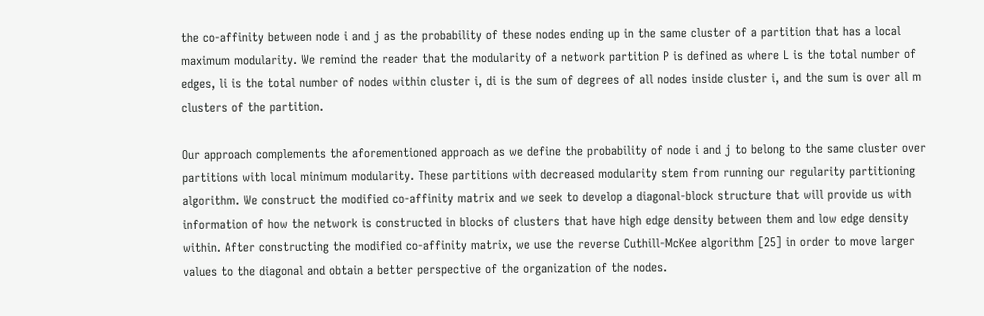the co-affinity between node i and j as the probability of these nodes ending up in the same cluster of a partition that has a local maximum modularity. We remind the reader that the modularity of a network partition P is defined as where L is the total number of edges, li is the total number of nodes within cluster i, di is the sum of degrees of all nodes inside cluster i, and the sum is over all m clusters of the partition.

Our approach complements the aforementioned approach as we define the probability of node i and j to belong to the same cluster over partitions with local minimum modularity. These partitions with decreased modularity stem from running our regularity partitioning algorithm. We construct the modified co-affinity matrix and we seek to develop a diagonal-block structure that will provide us with information of how the network is constructed in blocks of clusters that have high edge density between them and low edge density within. After constructing the modified co-affinity matrix, we use the reverse Cuthill-McKee algorithm [25] in order to move larger values to the diagonal and obtain a better perspective of the organization of the nodes.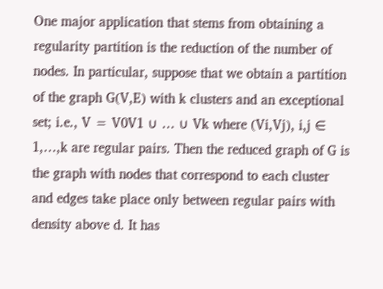One major application that stems from obtaining a regularity partition is the reduction of the number of nodes. In particular, suppose that we obtain a partition of the graph G(V,E) with k clusters and an exceptional set; i.e., V = V0V1 ∪ … ∪ Vk where (Vi,Vj), i,j ∈ 1,…,k are regular pairs. Then the reduced graph of G is the graph with nodes that correspond to each cluster and edges take place only between regular pairs with density above d. It has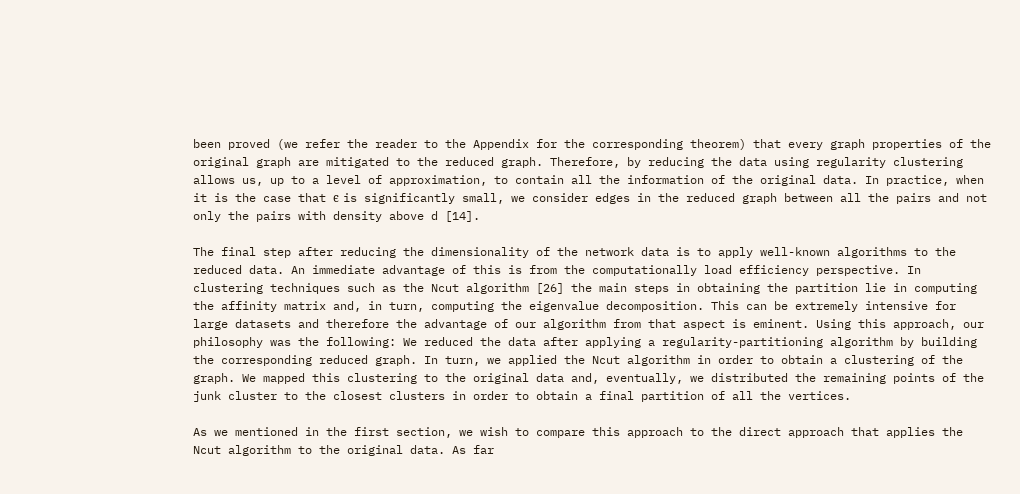been proved (we refer the reader to the Appendix for the corresponding theorem) that every graph properties of the original graph are mitigated to the reduced graph. Therefore, by reducing the data using regularity clustering allows us, up to a level of approximation, to contain all the information of the original data. In practice, when it is the case that ϵ is significantly small, we consider edges in the reduced graph between all the pairs and not only the pairs with density above d [14].

The final step after reducing the dimensionality of the network data is to apply well-known algorithms to the reduced data. An immediate advantage of this is from the computationally load efficiency perspective. In clustering techniques such as the Ncut algorithm [26] the main steps in obtaining the partition lie in computing the affinity matrix and, in turn, computing the eigenvalue decomposition. This can be extremely intensive for large datasets and therefore the advantage of our algorithm from that aspect is eminent. Using this approach, our philosophy was the following: We reduced the data after applying a regularity-partitioning algorithm by building the corresponding reduced graph. In turn, we applied the Ncut algorithm in order to obtain a clustering of the graph. We mapped this clustering to the original data and, eventually, we distributed the remaining points of the junk cluster to the closest clusters in order to obtain a final partition of all the vertices.

As we mentioned in the first section, we wish to compare this approach to the direct approach that applies the Ncut algorithm to the original data. As far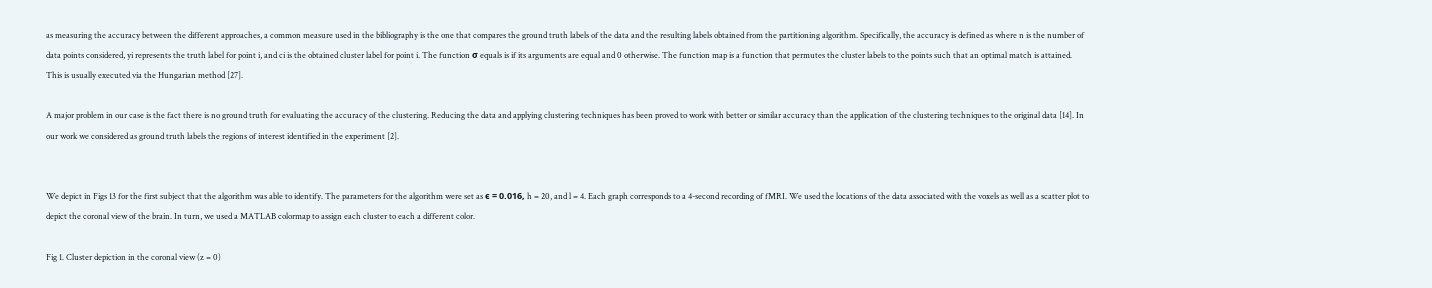as measuring the accuracy between the different approaches, a common measure used in the bibliography is the one that compares the ground truth labels of the data and the resulting labels obtained from the partitioning algorithm. Specifically, the accuracy is defined as where n is the number of data points considered, yi represents the truth label for point i, and ci is the obtained cluster label for point i. The function σ equals is if its arguments are equal and 0 otherwise. The function map is a function that permutes the cluster labels to the points such that an optimal match is attained. This is usually executed via the Hungarian method [27].

A major problem in our case is the fact there is no ground truth for evaluating the accuracy of the clustering. Reducing the data and applying clustering techniques has been proved to work with better or similar accuracy than the application of the clustering techniques to the original data [14]. In our work we considered as ground truth labels the regions of interest identified in the experiment [2].


We depict in Figs 13 for the first subject that the algorithm was able to identify. The parameters for the algorithm were set as ϵ = 0.016, h = 20, and l = 4. Each graph corresponds to a 4-second recording of fMRI. We used the locations of the data associated with the voxels as well as a scatter plot to depict the coronal view of the brain. In turn, we used a MATLAB colormap to assign each cluster to each a different color.

Fig 1. Cluster depiction in the coronal view (z = 0)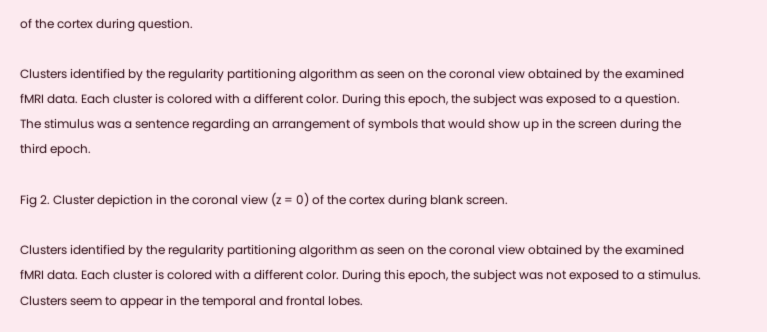of the cortex during question.

Clusters identified by the regularity partitioning algorithm as seen on the coronal view obtained by the examined fMRI data. Each cluster is colored with a different color. During this epoch, the subject was exposed to a question. The stimulus was a sentence regarding an arrangement of symbols that would show up in the screen during the third epoch.

Fig 2. Cluster depiction in the coronal view (z = 0) of the cortex during blank screen.

Clusters identified by the regularity partitioning algorithm as seen on the coronal view obtained by the examined fMRI data. Each cluster is colored with a different color. During this epoch, the subject was not exposed to a stimulus. Clusters seem to appear in the temporal and frontal lobes.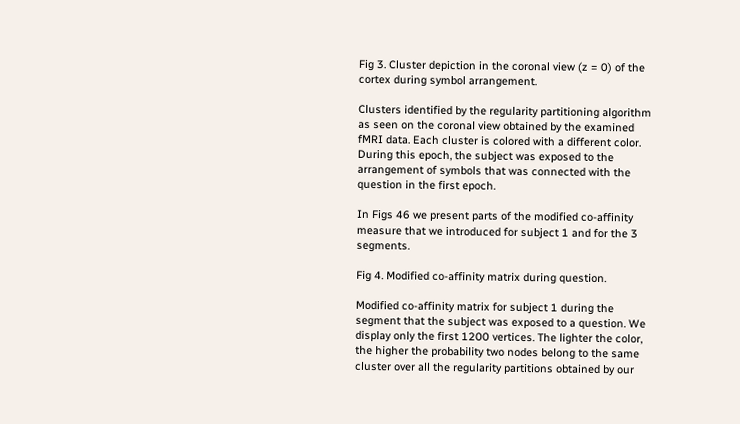Fig 3. Cluster depiction in the coronal view (z = 0) of the cortex during symbol arrangement.

Clusters identified by the regularity partitioning algorithm as seen on the coronal view obtained by the examined fMRI data. Each cluster is colored with a different color. During this epoch, the subject was exposed to the arrangement of symbols that was connected with the question in the first epoch.

In Figs 46 we present parts of the modified co-affinity measure that we introduced for subject 1 and for the 3 segments.

Fig 4. Modified co-affinity matrix during question.

Modified co-affinity matrix for subject 1 during the segment that the subject was exposed to a question. We display only the first 1200 vertices. The lighter the color, the higher the probability two nodes belong to the same cluster over all the regularity partitions obtained by our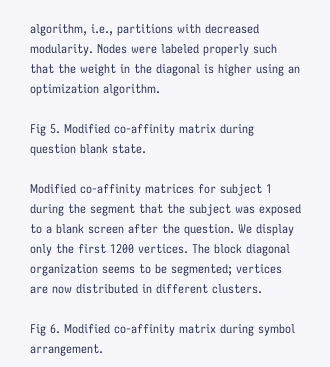algorithm, i.e., partitions with decreased modularity. Nodes were labeled properly such that the weight in the diagonal is higher using an optimization algorithm.

Fig 5. Modified co-affinity matrix during question blank state.

Modified co-affinity matrices for subject 1 during the segment that the subject was exposed to a blank screen after the question. We display only the first 1200 vertices. The block diagonal organization seems to be segmented; vertices are now distributed in different clusters.

Fig 6. Modified co-affinity matrix during symbol arrangement.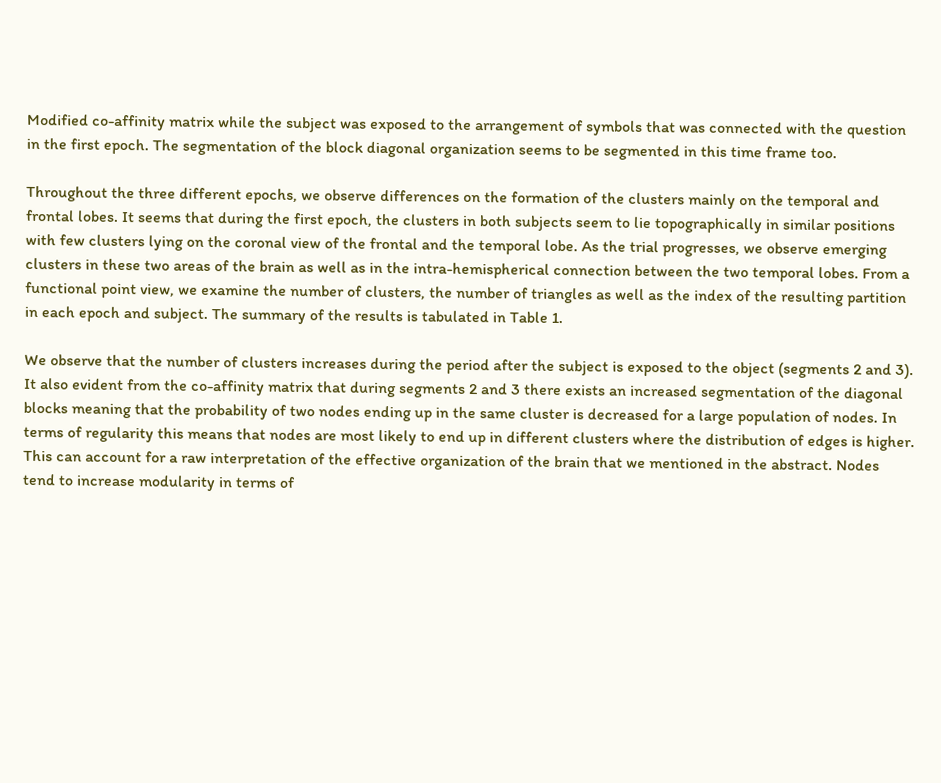Modified co-affinity matrix while the subject was exposed to the arrangement of symbols that was connected with the question in the first epoch. The segmentation of the block diagonal organization seems to be segmented in this time frame too.

Throughout the three different epochs, we observe differences on the formation of the clusters mainly on the temporal and frontal lobes. It seems that during the first epoch, the clusters in both subjects seem to lie topographically in similar positions with few clusters lying on the coronal view of the frontal and the temporal lobe. As the trial progresses, we observe emerging clusters in these two areas of the brain as well as in the intra-hemispherical connection between the two temporal lobes. From a functional point view, we examine the number of clusters, the number of triangles as well as the index of the resulting partition in each epoch and subject. The summary of the results is tabulated in Table 1.

We observe that the number of clusters increases during the period after the subject is exposed to the object (segments 2 and 3). It also evident from the co-affinity matrix that during segments 2 and 3 there exists an increased segmentation of the diagonal blocks meaning that the probability of two nodes ending up in the same cluster is decreased for a large population of nodes. In terms of regularity this means that nodes are most likely to end up in different clusters where the distribution of edges is higher. This can account for a raw interpretation of the effective organization of the brain that we mentioned in the abstract. Nodes tend to increase modularity in terms of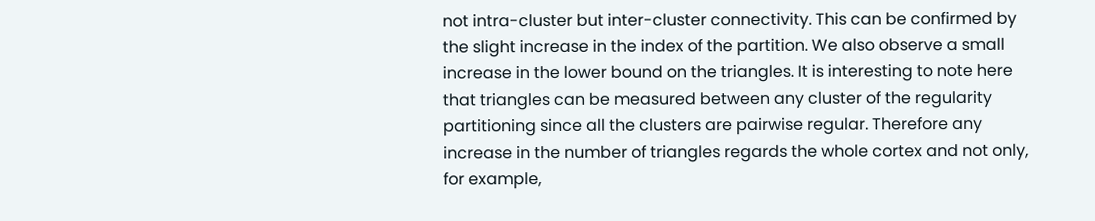not intra-cluster but inter-cluster connectivity. This can be confirmed by the slight increase in the index of the partition. We also observe a small increase in the lower bound on the triangles. It is interesting to note here that triangles can be measured between any cluster of the regularity partitioning since all the clusters are pairwise regular. Therefore any increase in the number of triangles regards the whole cortex and not only, for example,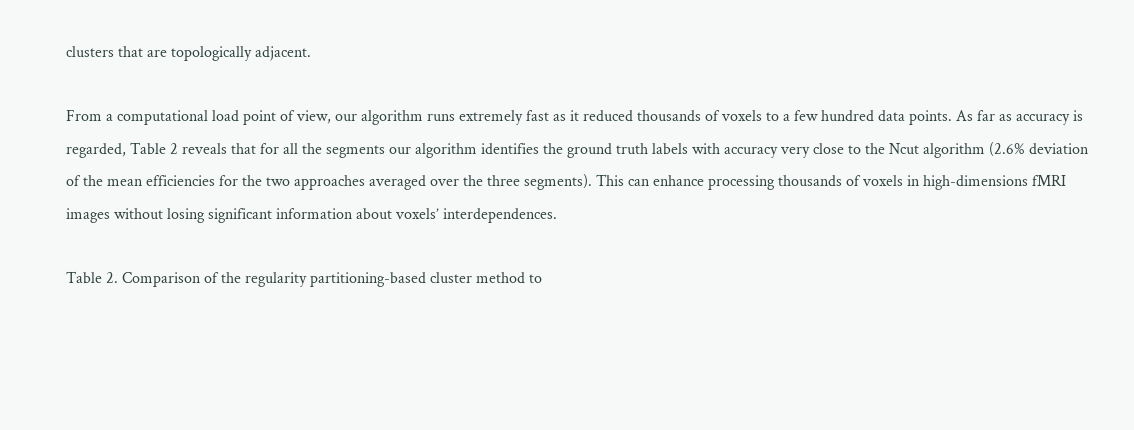clusters that are topologically adjacent.

From a computational load point of view, our algorithm runs extremely fast as it reduced thousands of voxels to a few hundred data points. As far as accuracy is regarded, Table 2 reveals that for all the segments our algorithm identifies the ground truth labels with accuracy very close to the Ncut algorithm (2.6% deviation of the mean efficiencies for the two approaches averaged over the three segments). This can enhance processing thousands of voxels in high-dimensions fMRI images without losing significant information about voxels’ interdependences.

Table 2. Comparison of the regularity partitioning-based cluster method to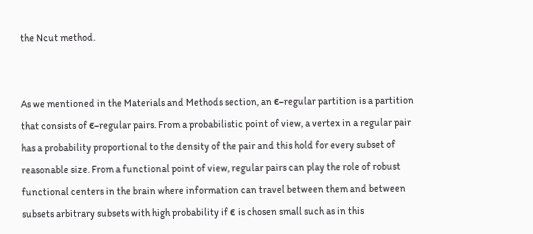the Ncut method.


As we mentioned in the Materials and Methods section, an ϵ–regular partition is a partition that consists of ϵ–regular pairs. From a probabilistic point of view, a vertex in a regular pair has a probability proportional to the density of the pair and this hold for every subset of reasonable size. From a functional point of view, regular pairs can play the role of robust functional centers in the brain where information can travel between them and between subsets arbitrary subsets with high probability if ϵ is chosen small such as in this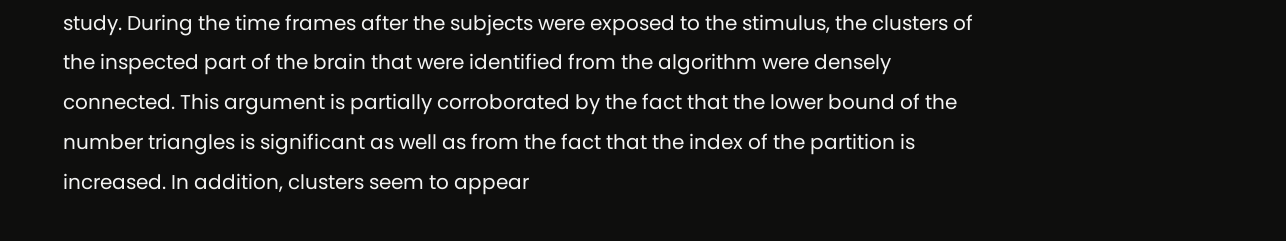study. During the time frames after the subjects were exposed to the stimulus, the clusters of the inspected part of the brain that were identified from the algorithm were densely connected. This argument is partially corroborated by the fact that the lower bound of the number triangles is significant as well as from the fact that the index of the partition is increased. In addition, clusters seem to appear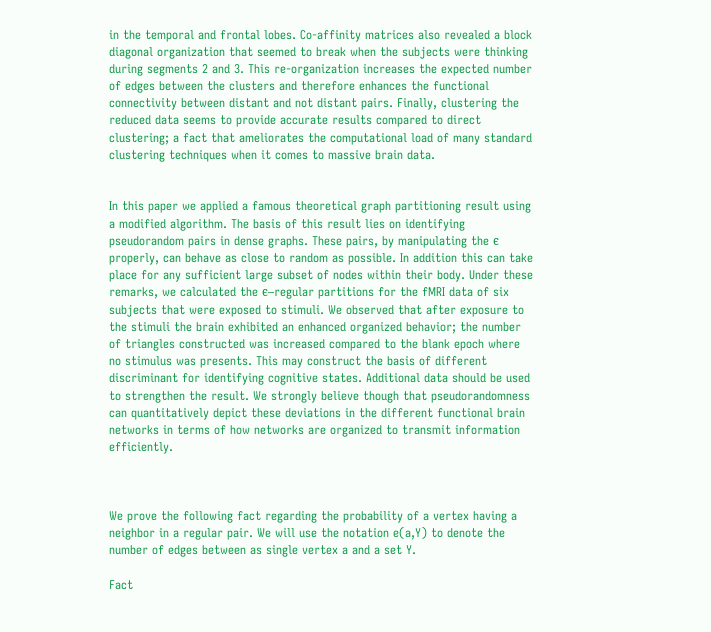in the temporal and frontal lobes. Co-affinity matrices also revealed a block diagonal organization that seemed to break when the subjects were thinking during segments 2 and 3. This re-organization increases the expected number of edges between the clusters and therefore enhances the functional connectivity between distant and not distant pairs. Finally, clustering the reduced data seems to provide accurate results compared to direct clustering; a fact that ameliorates the computational load of many standard clustering techniques when it comes to massive brain data.


In this paper we applied a famous theoretical graph partitioning result using a modified algorithm. The basis of this result lies on identifying pseudorandom pairs in dense graphs. These pairs, by manipulating the ϵ properly, can behave as close to random as possible. In addition this can take place for any sufficient large subset of nodes within their body. Under these remarks, we calculated the ϵ–regular partitions for the fMRI data of six subjects that were exposed to stimuli. We observed that after exposure to the stimuli the brain exhibited an enhanced organized behavior; the number of triangles constructed was increased compared to the blank epoch where no stimulus was presents. This may construct the basis of different discriminant for identifying cognitive states. Additional data should be used to strengthen the result. We strongly believe though that pseudorandomness can quantitatively depict these deviations in the different functional brain networks in terms of how networks are organized to transmit information efficiently.



We prove the following fact regarding the probability of a vertex having a neighbor in a regular pair. We will use the notation e(a,Y) to denote the number of edges between as single vertex a and a set Y.

Fact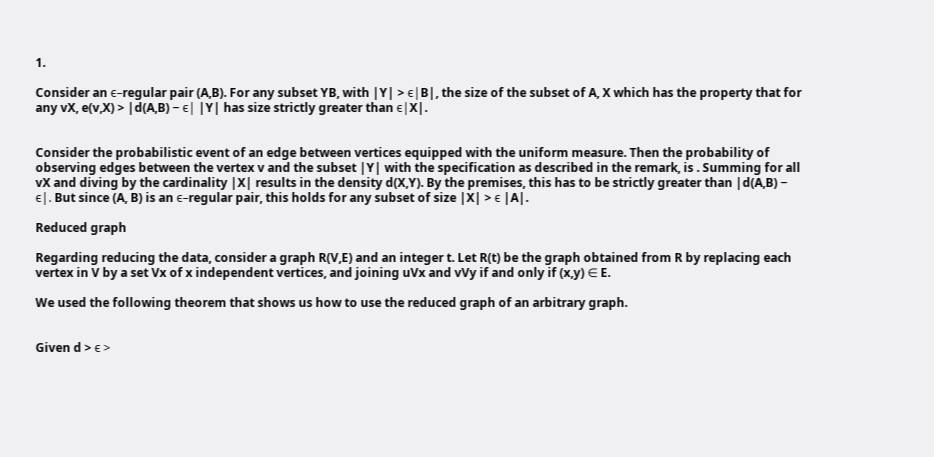1.

Consider an ϵ–regular pair (A,B). For any subset YB, with |Y| > ϵ|B|, the size of the subset of A, X which has the property that for any vX, e(v,X) > |d(A,B) − ϵ| |Y| has size strictly greater than ϵ|X|.


Consider the probabilistic event of an edge between vertices equipped with the uniform measure. Then the probability of observing edges between the vertex v and the subset |Y| with the specification as described in the remark, is . Summing for all vX and diving by the cardinality |X| results in the density d(X,Y). By the premises, this has to be strictly greater than |d(A,B) − ϵ|. But since (A, B) is an ϵ–regular pair, this holds for any subset of size |X| > ϵ |A|.

Reduced graph

Regarding reducing the data, consider a graph R(V,E) and an integer t. Let R(t) be the graph obtained from R by replacing each vertex in V by a set Vx of x independent vertices, and joining uVx and vVy if and only if (x,y) ∈ E.

We used the following theorem that shows us how to use the reduced graph of an arbitrary graph.


Given d > ϵ >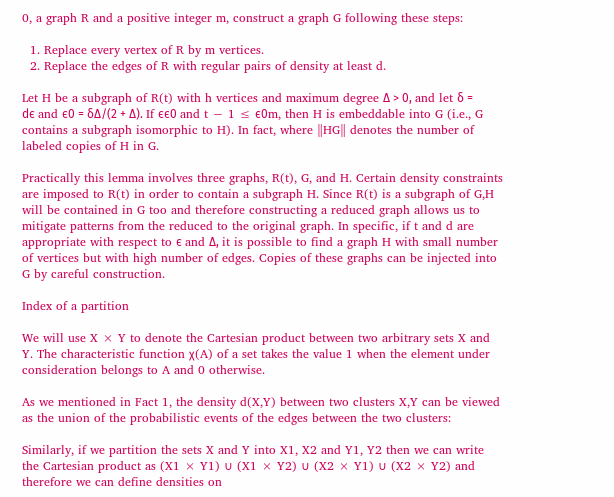0, a graph R and a positive integer m, construct a graph G following these steps:

  1. Replace every vertex of R by m vertices.
  2. Replace the edges of R with regular pairs of density at least d.

Let H be a subgraph of R(t) with h vertices and maximum degree Δ > 0, and let δ = dϵ and ϵ0 = δΔ/(2 + Δ). If ϵϵ0 and t − 1 ≤ ϵ0m, then H is embeddable into G (i.e., G contains a subgraph isomorphic to H). In fact, where ‖HG‖ denotes the number of labeled copies of H in G.

Practically this lemma involves three graphs, R(t), G, and H. Certain density constraints are imposed to R(t) in order to contain a subgraph H. Since R(t) is a subgraph of G,H will be contained in G too and therefore constructing a reduced graph allows us to mitigate patterns from the reduced to the original graph. In specific, if t and d are appropriate with respect to ϵ and Δ, it is possible to find a graph H with small number of vertices but with high number of edges. Copies of these graphs can be injected into G by careful construction.

Index of a partition

We will use X × Y to denote the Cartesian product between two arbitrary sets X and Y. The characteristic function χ(A) of a set takes the value 1 when the element under consideration belongs to A and 0 otherwise.

As we mentioned in Fact 1, the density d(X,Y) between two clusters X,Y can be viewed as the union of the probabilistic events of the edges between the two clusters:

Similarly, if we partition the sets X and Y into X1, X2 and Y1, Y2 then we can write the Cartesian product as (X1 × Y1) ∪ (X1 × Y2) ∪ (X2 × Y1) ∪ (X2 × Y2) and therefore we can define densities on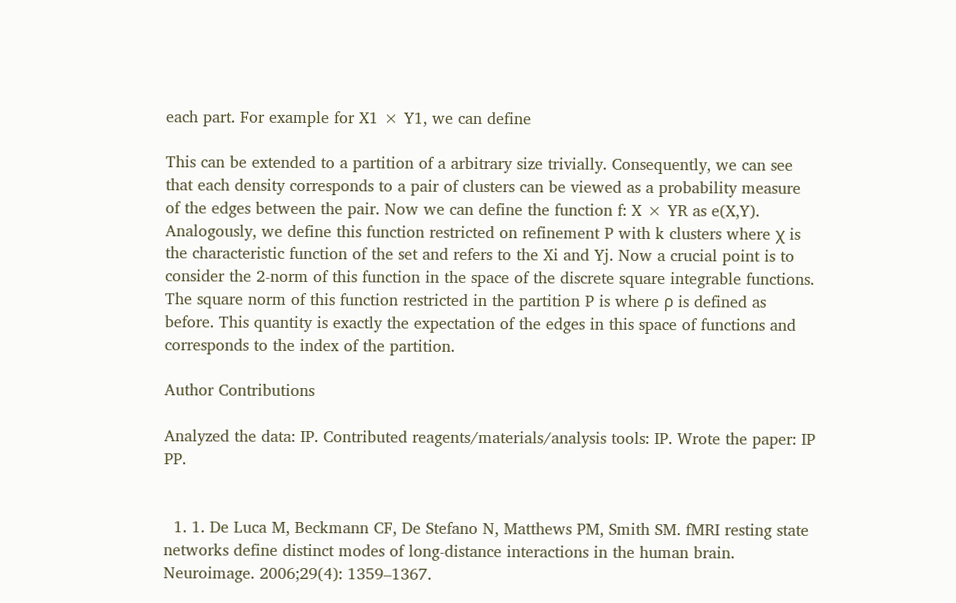each part. For example for X1 × Y1, we can define

This can be extended to a partition of a arbitrary size trivially. Consequently, we can see that each density corresponds to a pair of clusters can be viewed as a probability measure of the edges between the pair. Now we can define the function f: X × YR as e(X,Y). Analogously, we define this function restricted on refinement P with k clusters where χ is the characteristic function of the set and refers to the Xi and Yj. Now a crucial point is to consider the 2-norm of this function in the space of the discrete square integrable functions. The square norm of this function restricted in the partition P is where ρ is defined as before. This quantity is exactly the expectation of the edges in this space of functions and corresponds to the index of the partition.

Author Contributions

Analyzed the data: IP. Contributed reagents/materials/analysis tools: IP. Wrote the paper: IP PP.


  1. 1. De Luca M, Beckmann CF, De Stefano N, Matthews PM, Smith SM. fMRI resting state networks define distinct modes of long-distance interactions in the human brain. Neuroimage. 2006;29(4): 1359–1367.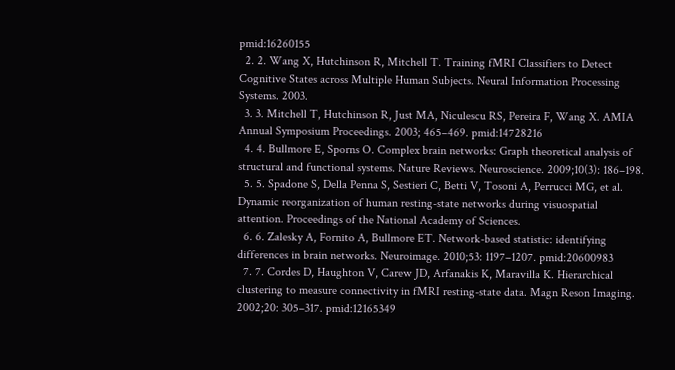pmid:16260155
  2. 2. Wang X, Hutchinson R, Mitchell T. Training fMRI Classifiers to Detect Cognitive States across Multiple Human Subjects. Neural Information Processing Systems. 2003.
  3. 3. Mitchell T, Hutchinson R, Just MA, Niculescu RS, Pereira F, Wang X. AMIA Annual Symposium Proceedings. 2003; 465–469. pmid:14728216
  4. 4. Bullmore E, Sporns O. Complex brain networks: Graph theoretical analysis of structural and functional systems. Nature Reviews. Neuroscience. 2009;10(3): 186–198.
  5. 5. Spadone S, Della Penna S, Sestieri C, Betti V, Tosoni A, Perrucci MG, et al. Dynamic reorganization of human resting-state networks during visuospatial attention. Proceedings of the National Academy of Sciences.
  6. 6. Zalesky A, Fornito A, Bullmore ET. Network-based statistic: identifying differences in brain networks. Neuroimage. 2010;53: 1197–1207. pmid:20600983
  7. 7. Cordes D, Haughton V, Carew JD, Arfanakis K, Maravilla K. Hierarchical clustering to measure connectivity in fMRI resting-state data. Magn Reson Imaging. 2002;20: 305–317. pmid:12165349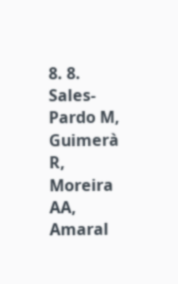8. 8. Sales-Pardo M, Guimerà R, Moreira AA, Amaral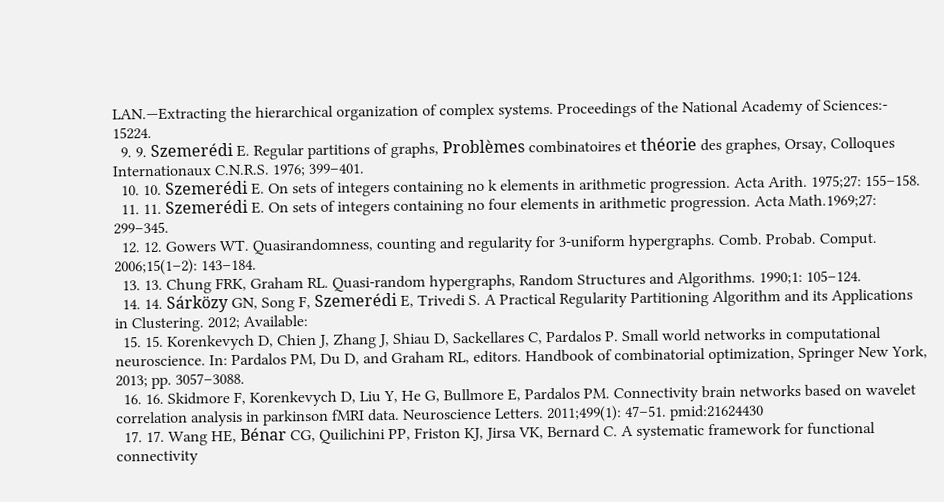LAN.—Extracting the hierarchical organization of complex systems. Proceedings of the National Academy of Sciences:- 15224.
  9. 9. Szemerédi E. Regular partitions of graphs, Problèmes combinatoires et théorie des graphes, Orsay, Colloques Internationaux C.N.R.S. 1976; 399–401.
  10. 10. Szemerédi E. On sets of integers containing no k elements in arithmetic progression. Acta Arith. 1975;27: 155–158.
  11. 11. Szemerédi E. On sets of integers containing no four elements in arithmetic progression. Acta Math.1969;27: 299–345.
  12. 12. Gowers WT. Quasirandomness, counting and regularity for 3-uniform hypergraphs. Comb. Probab. Comput. 2006;15(1–2): 143–184.
  13. 13. Chung FRK, Graham RL. Quasi-random hypergraphs, Random Structures and Algorithms. 1990;1: 105–124.
  14. 14. Sárközy GN, Song F, Szemerédi E, Trivedi S. A Practical Regularity Partitioning Algorithm and its Applications in Clustering. 2012; Available:
  15. 15. Korenkevych D, Chien J, Zhang J, Shiau D, Sackellares C, Pardalos P. Small world networks in computational neuroscience. In: Pardalos PM, Du D, and Graham RL, editors. Handbook of combinatorial optimization, Springer New York, 2013; pp. 3057–3088.
  16. 16. Skidmore F, Korenkevych D, Liu Y, He G, Bullmore E, Pardalos PM. Connectivity brain networks based on wavelet correlation analysis in parkinson fMRI data. Neuroscience Letters. 2011;499(1): 47–51. pmid:21624430
  17. 17. Wang HE, Bénar CG, Quilichini PP, Friston KJ, Jirsa VK, Bernard C. A systematic framework for functional connectivity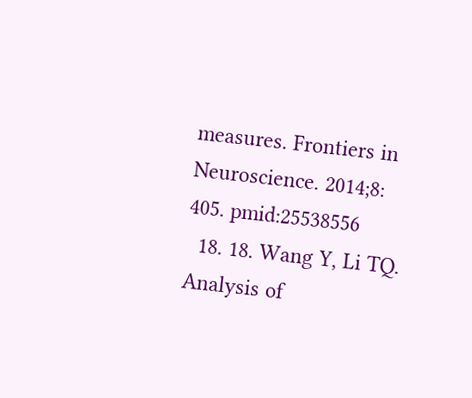measures. Frontiers in Neuroscience. 2014;8: 405. pmid:25538556
  18. 18. Wang Y, Li TQ. Analysis of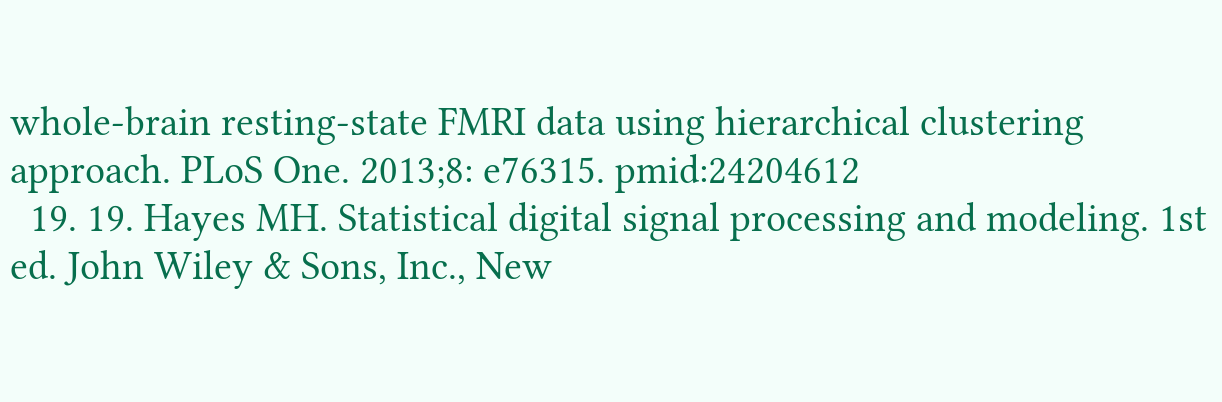whole-brain resting-state FMRI data using hierarchical clustering approach. PLoS One. 2013;8: e76315. pmid:24204612
  19. 19. Hayes MH. Statistical digital signal processing and modeling. 1st ed. John Wiley & Sons, Inc., New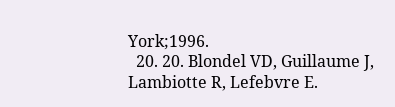York;1996.
  20. 20. Blondel VD, Guillaume J, Lambiotte R, Lefebvre E.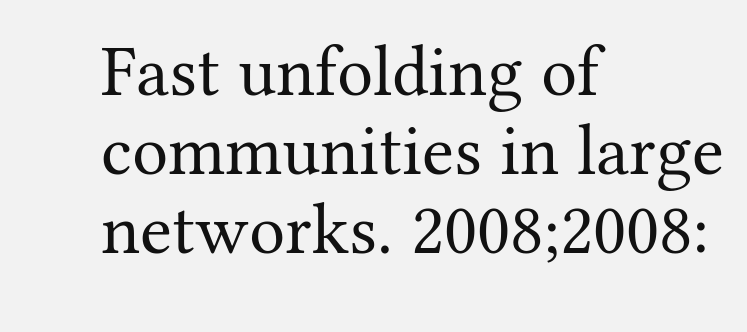Fast unfolding of communities in large networks. 2008;2008: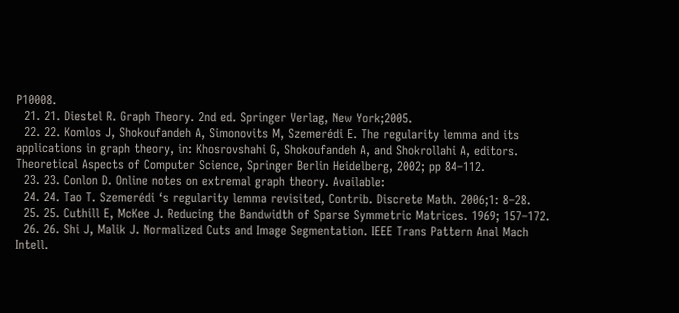P10008.
  21. 21. Diestel R. Graph Theory. 2nd ed. Springer Verlag, New York;2005.
  22. 22. Komlos J, Shokoufandeh A, Simonovits M, Szemerédi E. The regularity lemma and its applications in graph theory, in: Khosrovshahi G, Shokoufandeh A, and Shokrollahi A, editors. Theoretical Aspects of Computer Science, Springer Berlin Heidelberg, 2002; pp 84–112.
  23. 23. Conlon D. Online notes on extremal graph theory. Available:
  24. 24. Tao T. Szemerédi ‘s regularity lemma revisited, Contrib. Discrete Math. 2006;1: 8–28.
  25. 25. Cuthill E, McKee J. Reducing the Bandwidth of Sparse Symmetric Matrices. 1969; 157–172.
  26. 26. Shi J, Malik J. Normalized Cuts and Image Segmentation. IEEE Trans Pattern Anal Mach Intell.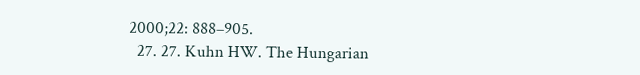2000;22: 888–905.
  27. 27. Kuhn HW. The Hungarian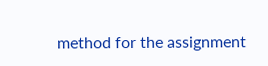method for the assignment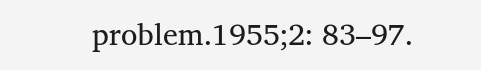problem.1955;2: 83–97.